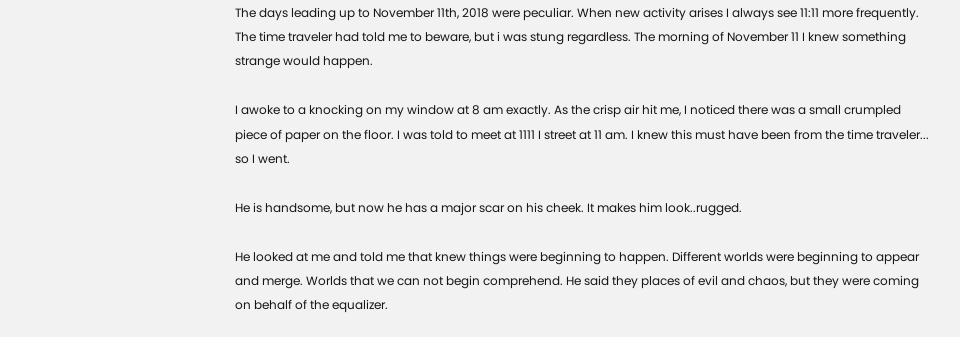The days leading up to November 11th, 2018 were peculiar. When new activity arises I always see 11:11 more frequently. The time traveler had told me to beware, but i was stung regardless. The morning of November 11 I knew something strange would happen.

I awoke to a knocking on my window at 8 am exactly. As the crisp air hit me, I noticed there was a small crumpled piece of paper on the floor. I was told to meet at 1111 I street at 11 am. I knew this must have been from the time traveler... so I went.

He is handsome, but now he has a major scar on his cheek. It makes him look..rugged.

He looked at me and told me that knew things were beginning to happen. Different worlds were beginning to appear and merge. Worlds that we can not begin comprehend. He said they places of evil and chaos, but they were coming on behalf of the equalizer.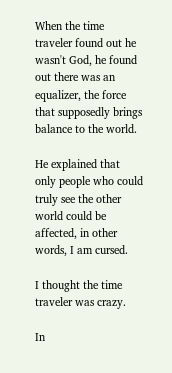When the time traveler found out he wasn't God, he found out there was an equalizer, the force that supposedly brings balance to the world.

He explained that only people who could truly see the other world could be affected, in other words, I am cursed.

I thought the time traveler was crazy.

In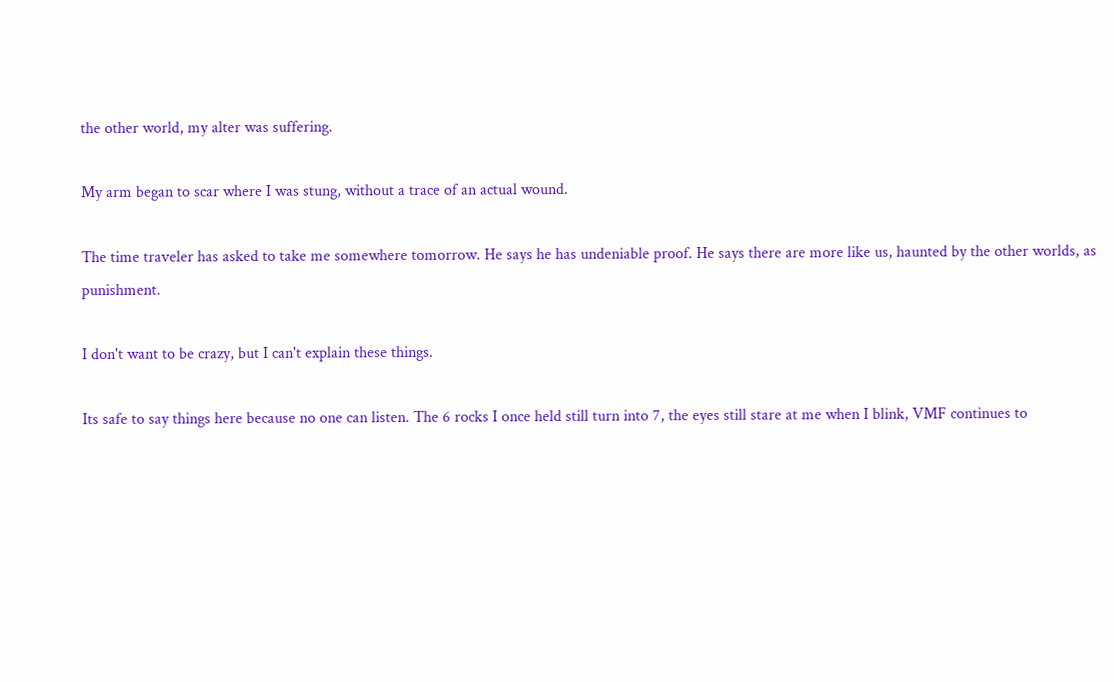the other world, my alter was suffering.

My arm began to scar where I was stung, without a trace of an actual wound.

The time traveler has asked to take me somewhere tomorrow. He says he has undeniable proof. He says there are more like us, haunted by the other worlds, as punishment.

I don't want to be crazy, but I can't explain these things.

Its safe to say things here because no one can listen. The 6 rocks I once held still turn into 7, the eyes still stare at me when I blink, VMF continues to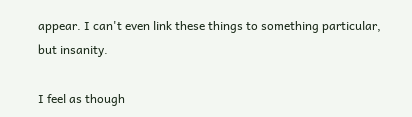appear. I can't even link these things to something particular, but insanity.

I feel as though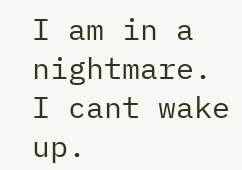I am in a nightmare. I cant wake up.